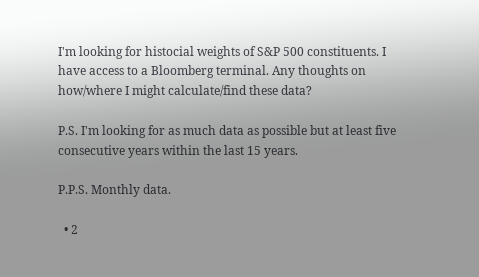I'm looking for histocial weights of S&P 500 constituents. I have access to a Bloomberg terminal. Any thoughts on how/where I might calculate/find these data?

P.S. I'm looking for as much data as possible but at least five consecutive years within the last 15 years.

P.P.S. Monthly data.

  • 2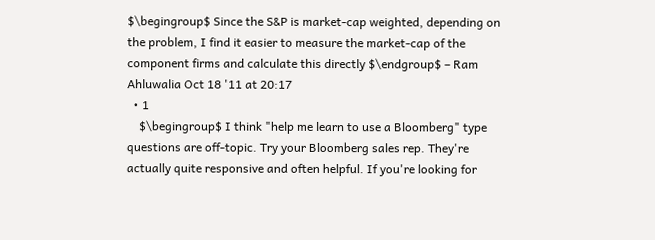$\begingroup$ Since the S&P is market-cap weighted, depending on the problem, I find it easier to measure the market-cap of the component firms and calculate this directly $\endgroup$ – Ram Ahluwalia Oct 18 '11 at 20:17
  • 1
    $\begingroup$ I think "help me learn to use a Bloomberg" type questions are off-topic. Try your Bloomberg sales rep. They're actually quite responsive and often helpful. If you're looking for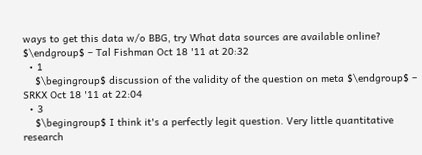ways to get this data w/o BBG, try What data sources are available online? $\endgroup$ – Tal Fishman Oct 18 '11 at 20:32
  • 1
    $\begingroup$ discussion of the validity of the question on meta $\endgroup$ – SRKX Oct 18 '11 at 22:04
  • 3
    $\begingroup$ I think it's a perfectly legit question. Very little quantitative research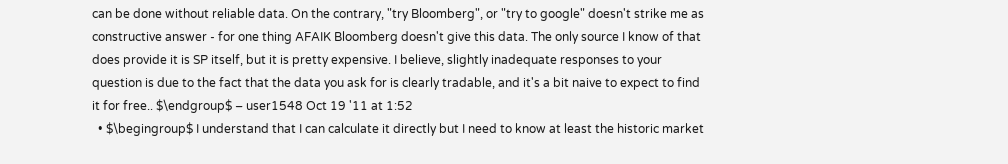can be done without reliable data. On the contrary, "try Bloomberg", or "try to google" doesn't strike me as constructive answer - for one thing AFAIK Bloomberg doesn't give this data. The only source I know of that does provide it is SP itself, but it is pretty expensive. I believe, slightly inadequate responses to your question is due to the fact that the data you ask for is clearly tradable, and it's a bit naive to expect to find it for free.. $\endgroup$ – user1548 Oct 19 '11 at 1:52
  • $\begingroup$ I understand that I can calculate it directly but I need to know at least the historic market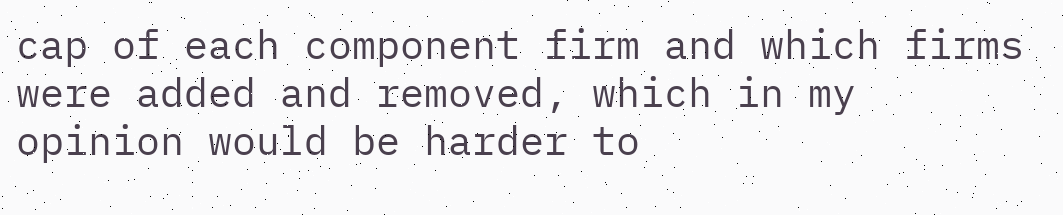cap of each component firm and which firms were added and removed, which in my opinion would be harder to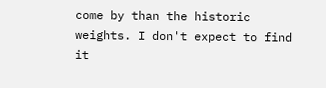come by than the historic weights. I don't expect to find it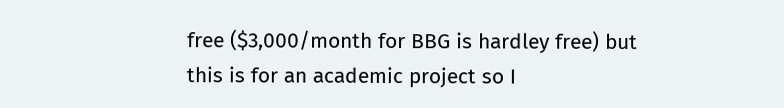free ($3,000/month for BBG is hardley free) but this is for an academic project so I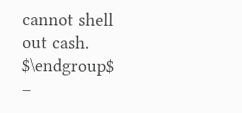cannot shell out cash. $\endgroup$ –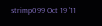strimp099 Oct 19 '11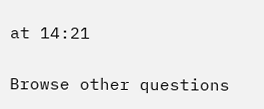at 14:21

Browse other questions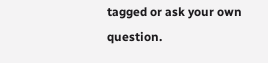tagged or ask your own question.